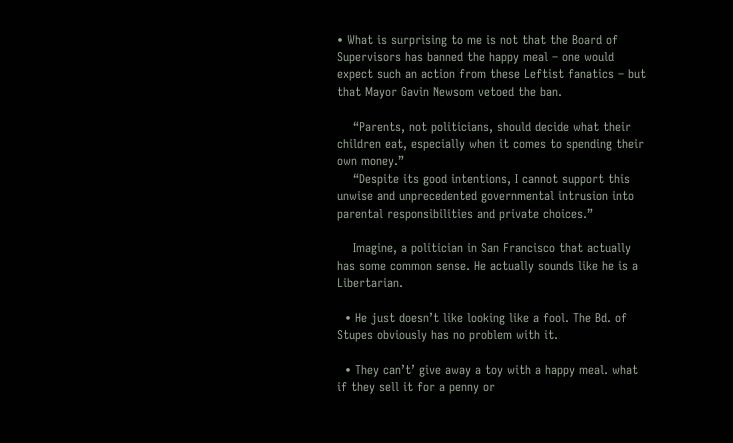• What is surprising to me is not that the Board of Supervisors has banned the happy meal – one would expect such an action from these Leftist fanatics – but that Mayor Gavin Newsom vetoed the ban.

    “Parents, not politicians, should decide what their children eat, especially when it comes to spending their own money.”
    “Despite its good intentions, I cannot support this unwise and unprecedented governmental intrusion into parental responsibilities and private choices.”

    Imagine, a politician in San Francisco that actually has some common sense. He actually sounds like he is a Libertarian.

  • He just doesn’t like looking like a fool. The Bd. of Stupes obviously has no problem with it.

  • They can’t’ give away a toy with a happy meal. what if they sell it for a penny or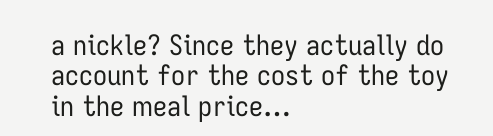a nickle? Since they actually do account for the cost of the toy in the meal price…